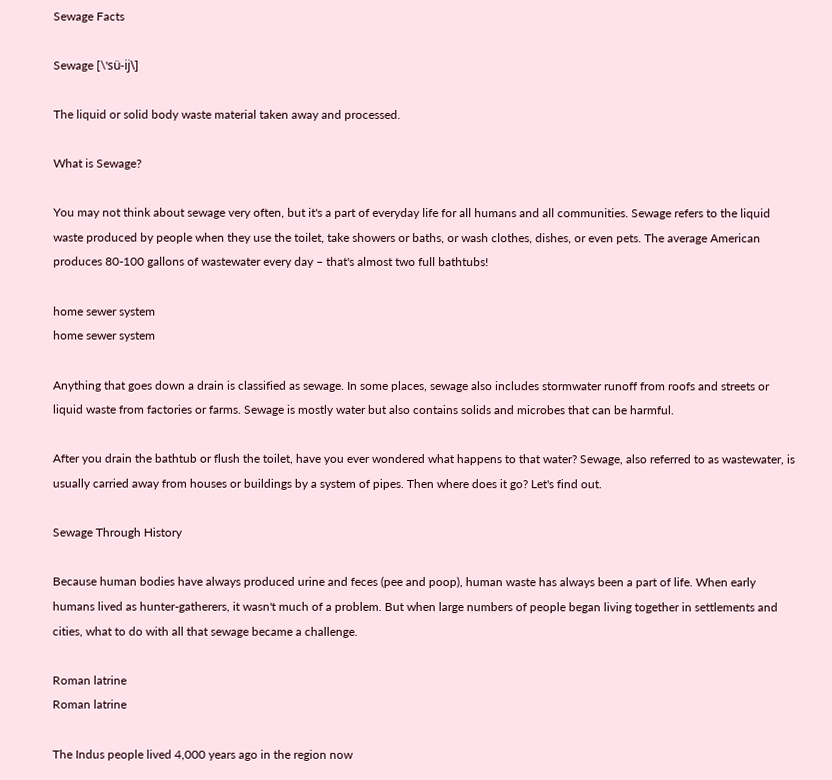Sewage Facts

Sewage [\'sü-ij\]

The liquid or solid body waste material taken away and processed.

What is Sewage?

You may not think about sewage very often, but it's a part of everyday life for all humans and all communities. Sewage refers to the liquid waste produced by people when they use the toilet, take showers or baths, or wash clothes, dishes, or even pets. The average American produces 80-100 gallons of wastewater every day – that's almost two full bathtubs!

home sewer system
home sewer system

Anything that goes down a drain is classified as sewage. In some places, sewage also includes stormwater runoff from roofs and streets or liquid waste from factories or farms. Sewage is mostly water but also contains solids and microbes that can be harmful.

After you drain the bathtub or flush the toilet, have you ever wondered what happens to that water? Sewage, also referred to as wastewater, is usually carried away from houses or buildings by a system of pipes. Then where does it go? Let's find out.

Sewage Through History

Because human bodies have always produced urine and feces (pee and poop), human waste has always been a part of life. When early humans lived as hunter-gatherers, it wasn't much of a problem. But when large numbers of people began living together in settlements and cities, what to do with all that sewage became a challenge.

Roman latrine
Roman latrine

The Indus people lived 4,000 years ago in the region now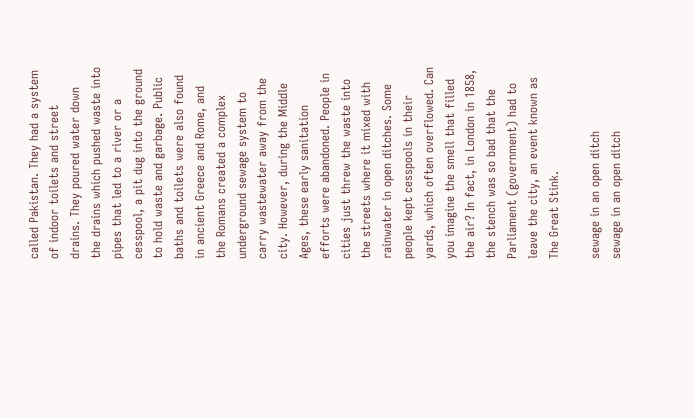called Pakistan. They had a system of indoor toilets and street drains. They poured water down the drains which pushed waste into pipes that led to a river or a cesspool, a pit dug into the ground to hold waste and garbage. Public baths and toilets were also found in ancient Greece and Rome, and the Romans created a complex underground sewage system to carry wastewater away from the city. However, during the Middle Ages, these early sanitation efforts were abandoned. People in cities just threw the waste into the streets where it mixed with rainwater in open ditches. Some people kept cesspools in their yards, which often overflowed. Can you imagine the smell that filled the air? In fact, in London in 1858, the stench was so bad that the Parliament (government) had to leave the city, an event known as The Great Stink.

sewage in an open ditch
sewage in an open ditch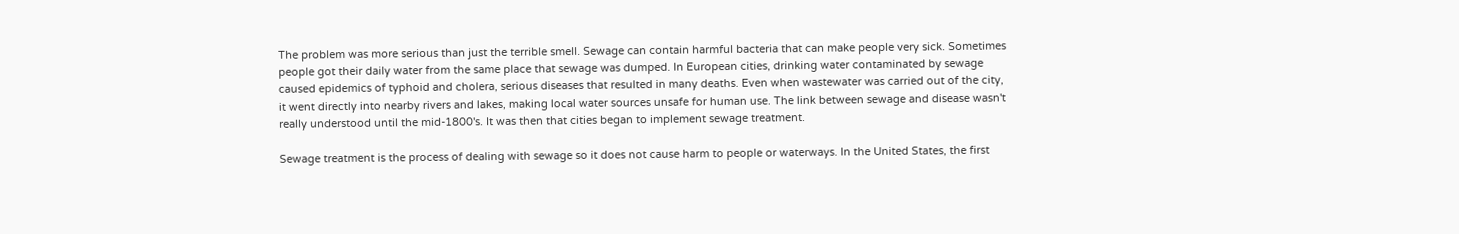The problem was more serious than just the terrible smell. Sewage can contain harmful bacteria that can make people very sick. Sometimes people got their daily water from the same place that sewage was dumped. In European cities, drinking water contaminated by sewage caused epidemics of typhoid and cholera, serious diseases that resulted in many deaths. Even when wastewater was carried out of the city, it went directly into nearby rivers and lakes, making local water sources unsafe for human use. The link between sewage and disease wasn't really understood until the mid-1800's. It was then that cities began to implement sewage treatment.

Sewage treatment is the process of dealing with sewage so it does not cause harm to people or waterways. In the United States, the first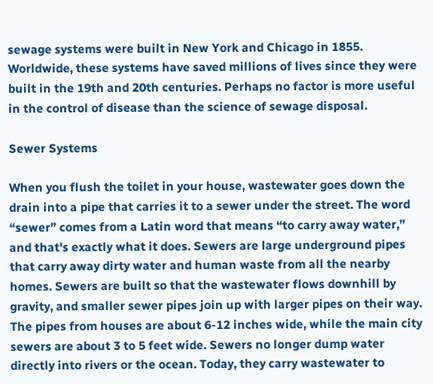sewage systems were built in New York and Chicago in 1855. Worldwide, these systems have saved millions of lives since they were built in the 19th and 20th centuries. Perhaps no factor is more useful in the control of disease than the science of sewage disposal.

Sewer Systems

When you flush the toilet in your house, wastewater goes down the drain into a pipe that carries it to a sewer under the street. The word “sewer” comes from a Latin word that means “to carry away water,” and that's exactly what it does. Sewers are large underground pipes that carry away dirty water and human waste from all the nearby homes. Sewers are built so that the wastewater flows downhill by gravity, and smaller sewer pipes join up with larger pipes on their way. The pipes from houses are about 6-12 inches wide, while the main city sewers are about 3 to 5 feet wide. Sewers no longer dump water directly into rivers or the ocean. Today, they carry wastewater to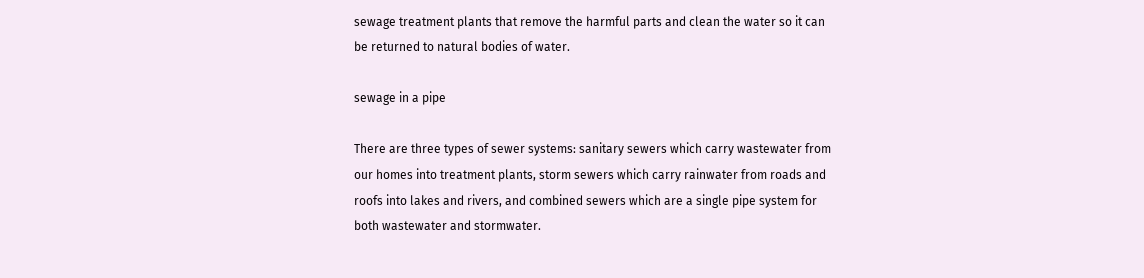sewage treatment plants that remove the harmful parts and clean the water so it can be returned to natural bodies of water.

sewage in a pipe

There are three types of sewer systems: sanitary sewers which carry wastewater from our homes into treatment plants, storm sewers which carry rainwater from roads and roofs into lakes and rivers, and combined sewers which are a single pipe system for both wastewater and stormwater.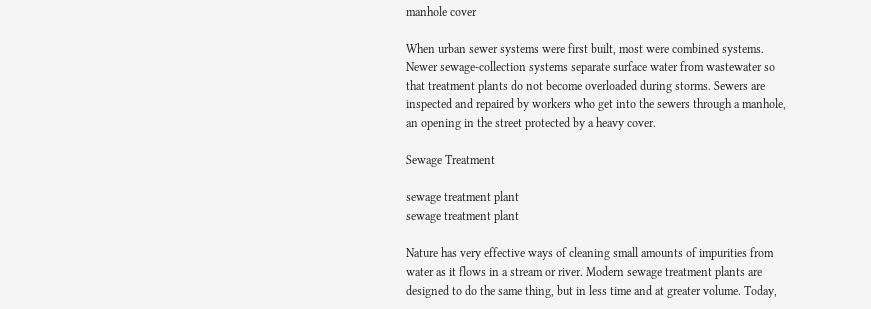manhole cover

When urban sewer systems were first built, most were combined systems. Newer sewage-collection systems separate surface water from wastewater so that treatment plants do not become overloaded during storms. Sewers are inspected and repaired by workers who get into the sewers through a manhole, an opening in the street protected by a heavy cover.

Sewage Treatment

sewage treatment plant
sewage treatment plant

Nature has very effective ways of cleaning small amounts of impurities from water as it flows in a stream or river. Modern sewage treatment plants are designed to do the same thing, but in less time and at greater volume. Today,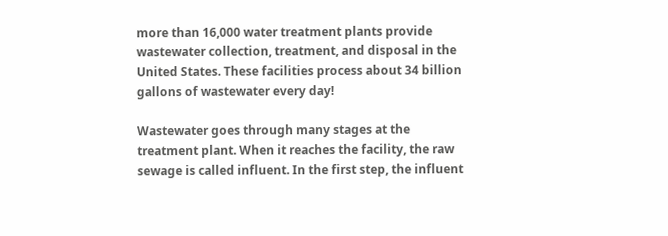more than 16,000 water treatment plants provide wastewater collection, treatment, and disposal in the United States. These facilities process about 34 billion gallons of wastewater every day!

Wastewater goes through many stages at the treatment plant. When it reaches the facility, the raw sewage is called influent. In the first step, the influent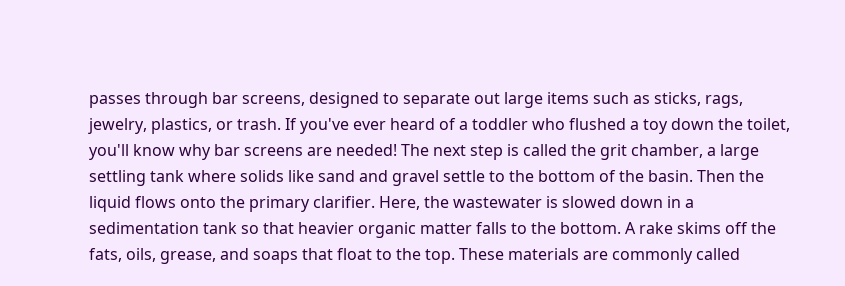passes through bar screens, designed to separate out large items such as sticks, rags, jewelry, plastics, or trash. If you've ever heard of a toddler who flushed a toy down the toilet, you'll know why bar screens are needed! The next step is called the grit chamber, a large settling tank where solids like sand and gravel settle to the bottom of the basin. Then the liquid flows onto the primary clarifier. Here, the wastewater is slowed down in a sedimentation tank so that heavier organic matter falls to the bottom. A rake skims off the fats, oils, grease, and soaps that float to the top. These materials are commonly called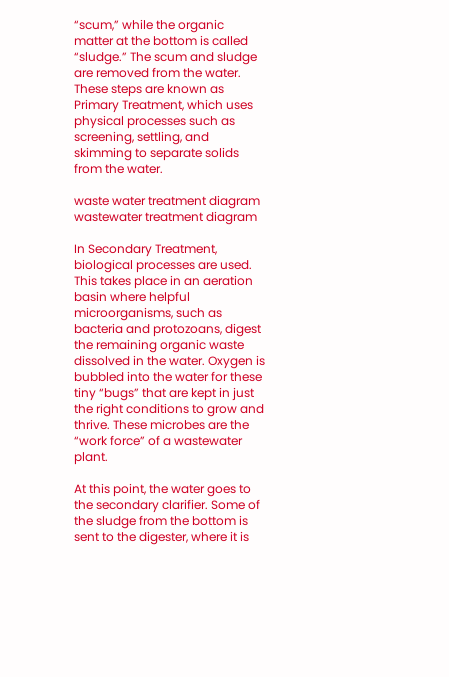“scum,” while the organic matter at the bottom is called “sludge.” The scum and sludge are removed from the water. These steps are known as Primary Treatment, which uses physical processes such as screening, settling, and skimming to separate solids from the water.

waste water treatment diagram
wastewater treatment diagram

In Secondary Treatment, biological processes are used. This takes place in an aeration basin where helpful microorganisms, such as bacteria and protozoans, digest the remaining organic waste dissolved in the water. Oxygen is bubbled into the water for these tiny “bugs” that are kept in just the right conditions to grow and thrive. These microbes are the “work force” of a wastewater plant.

At this point, the water goes to the secondary clarifier. Some of the sludge from the bottom is sent to the digester, where it is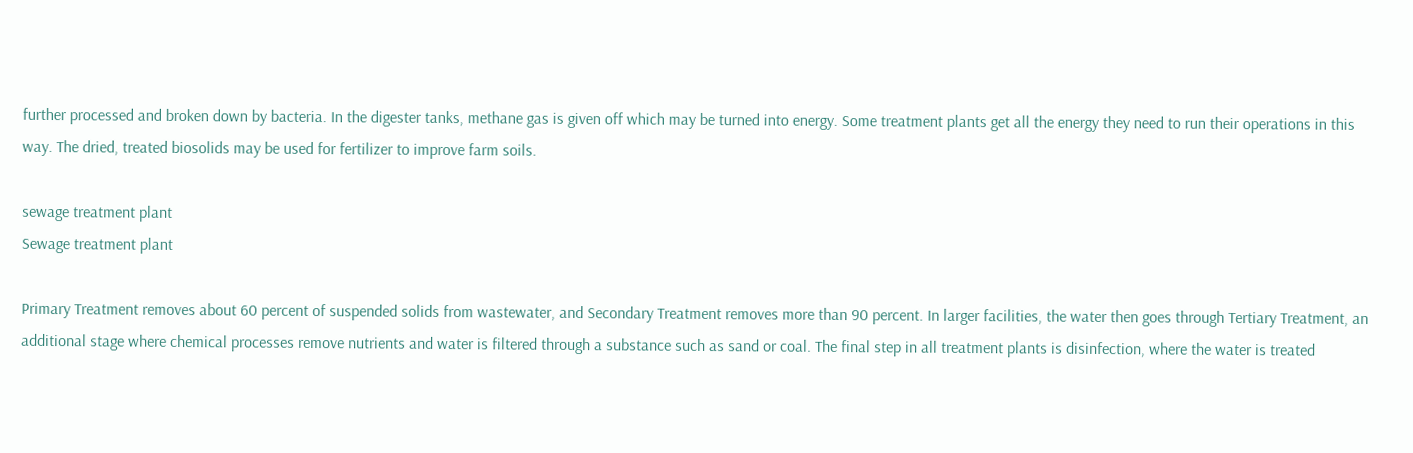further processed and broken down by bacteria. In the digester tanks, methane gas is given off which may be turned into energy. Some treatment plants get all the energy they need to run their operations in this way. The dried, treated biosolids may be used for fertilizer to improve farm soils.

sewage treatment plant
Sewage treatment plant

Primary Treatment removes about 60 percent of suspended solids from wastewater, and Secondary Treatment removes more than 90 percent. In larger facilities, the water then goes through Tertiary Treatment, an additional stage where chemical processes remove nutrients and water is filtered through a substance such as sand or coal. The final step in all treatment plants is disinfection, where the water is treated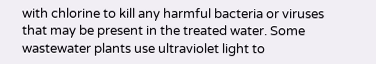with chlorine to kill any harmful bacteria or viruses that may be present in the treated water. Some wastewater plants use ultraviolet light to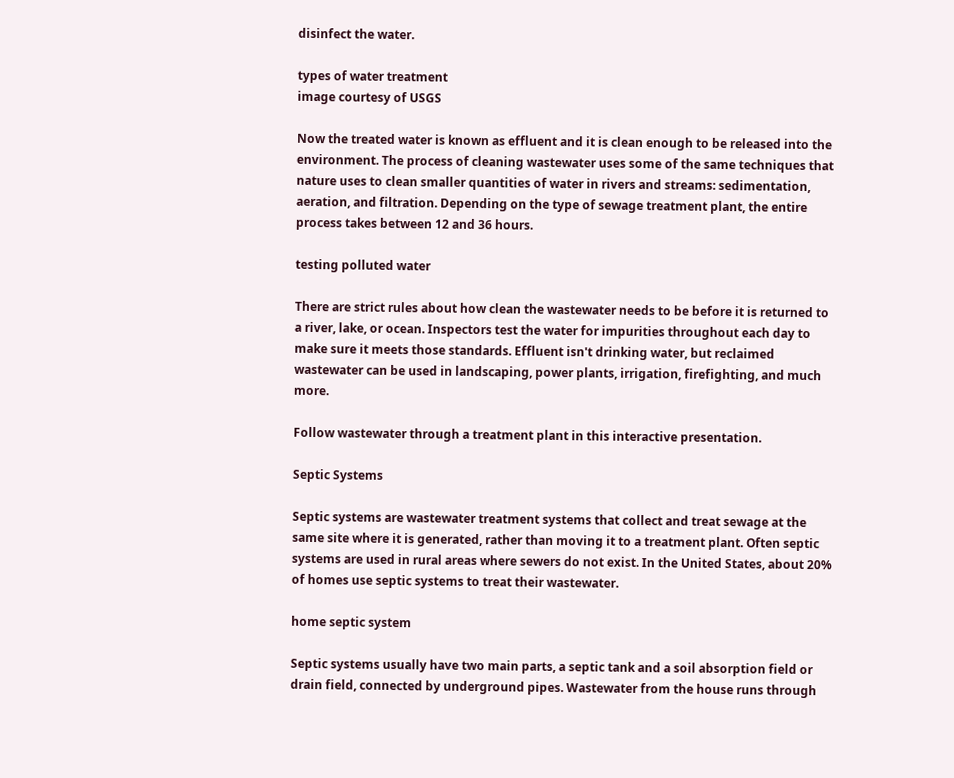disinfect the water.

types of water treatment
image courtesy of USGS

Now the treated water is known as effluent and it is clean enough to be released into the environment. The process of cleaning wastewater uses some of the same techniques that nature uses to clean smaller quantities of water in rivers and streams: sedimentation, aeration, and filtration. Depending on the type of sewage treatment plant, the entire process takes between 12 and 36 hours.

testing polluted water

There are strict rules about how clean the wastewater needs to be before it is returned to a river, lake, or ocean. Inspectors test the water for impurities throughout each day to make sure it meets those standards. Effluent isn't drinking water, but reclaimed wastewater can be used in landscaping, power plants, irrigation, firefighting, and much more.

Follow wastewater through a treatment plant in this interactive presentation.

Septic Systems

Septic systems are wastewater treatment systems that collect and treat sewage at the same site where it is generated, rather than moving it to a treatment plant. Often septic systems are used in rural areas where sewers do not exist. In the United States, about 20% of homes use septic systems to treat their wastewater.

home septic system

Septic systems usually have two main parts, a septic tank and a soil absorption field or drain field, connected by underground pipes. Wastewater from the house runs through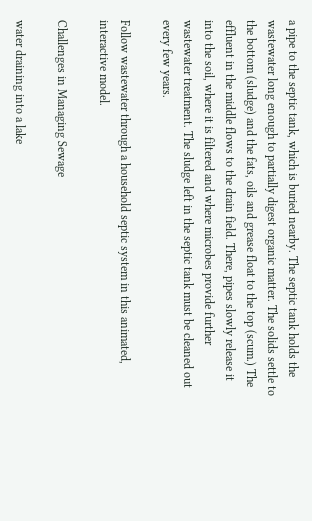a pipe to the septic tank, which is buried nearby. The septic tank holds the wastewater long enough to partially digest organic matter. The solids settle to the bottom (sludge) and the fats, oils and grease float to the top (scum.) The effluent in the middle flows to the drain field. There, pipes slowly release it into the soil, where it is filtered and where microbes provide further wastewater treatment. The sludge left in the septic tank must be cleaned out every few years.

Follow wastewater through a household septic system in this animated, interactive model.

Challenges in Managing Sewage

water draining into a lake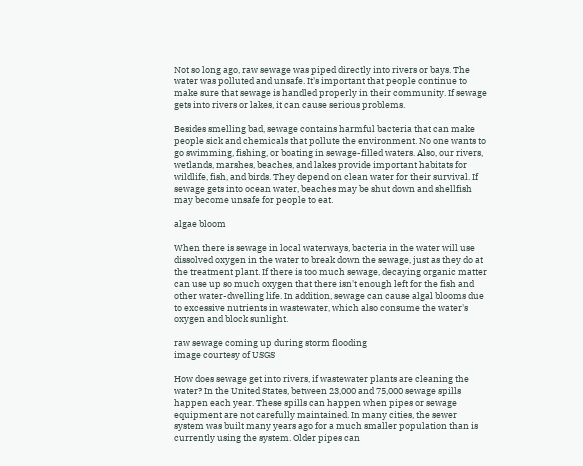Not so long ago, raw sewage was piped directly into rivers or bays. The water was polluted and unsafe. It's important that people continue to make sure that sewage is handled properly in their community. If sewage gets into rivers or lakes, it can cause serious problems.

Besides smelling bad, sewage contains harmful bacteria that can make people sick and chemicals that pollute the environment. No one wants to go swimming, fishing, or boating in sewage-filled waters. Also, our rivers, wetlands, marshes, beaches, and lakes provide important habitats for wildlife, fish, and birds. They depend on clean water for their survival. If sewage gets into ocean water, beaches may be shut down and shellfish may become unsafe for people to eat.

algae bloom

When there is sewage in local waterways, bacteria in the water will use dissolved oxygen in the water to break down the sewage, just as they do at the treatment plant. If there is too much sewage, decaying organic matter can use up so much oxygen that there isn't enough left for the fish and other water-dwelling life. In addition, sewage can cause algal blooms due to excessive nutrients in wastewater, which also consume the water's oxygen and block sunlight.

raw sewage coming up during storm flooding
image courtesy of USGS

How does sewage get into rivers, if wastewater plants are cleaning the water? In the United States, between 23,000 and 75,000 sewage spills happen each year. These spills can happen when pipes or sewage equipment are not carefully maintained. In many cities, the sewer system was built many years ago for a much smaller population than is currently using the system. Older pipes can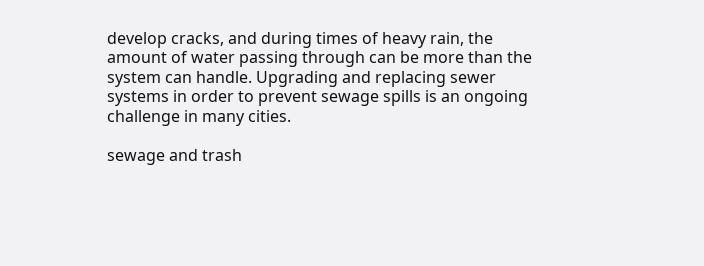develop cracks, and during times of heavy rain, the amount of water passing through can be more than the system can handle. Upgrading and replacing sewer systems in order to prevent sewage spills is an ongoing challenge in many cities.

sewage and trash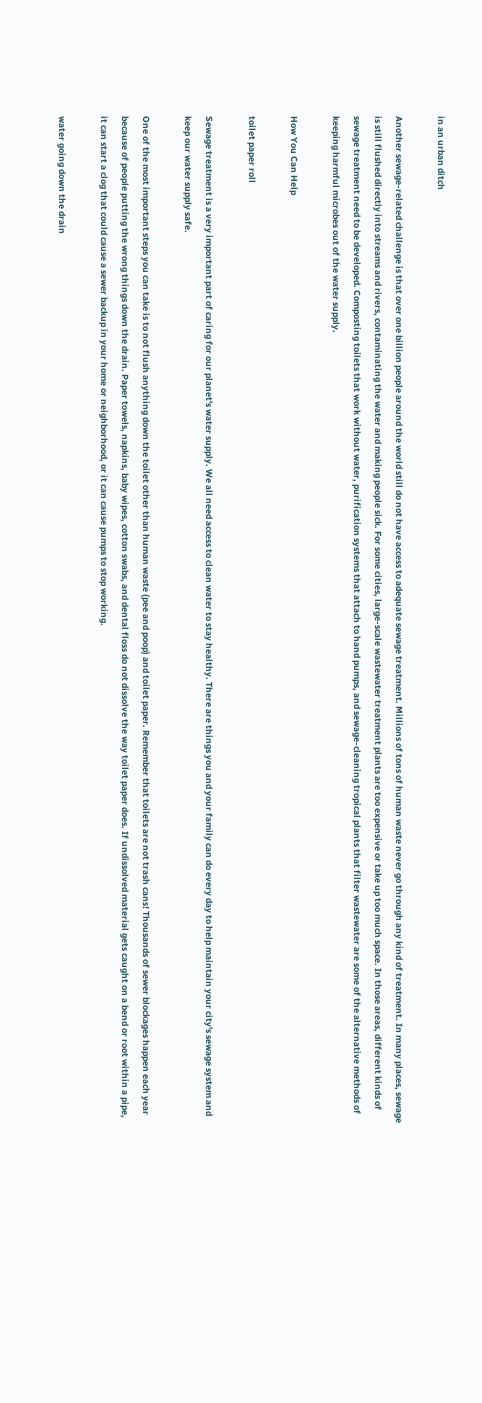in an urban ditch

Another sewage-related challenge is that over one billion people around the world still do not have access to adequate sewage treatment. Millions of tons of human waste never go through any kind of treatment. In many places, sewage is still flushed directly into streams and rivers, contaminating the water and making people sick. For some cities, large-scale wastewater treatment plants are too expensive or take up too much space. In those areas, different kinds of sewage treatment need to be developed. Composting toilets that work without water, purification systems that attach to hand pumps, and sewage-cleaning tropical plants that filter wastewater are some of the alternative methods of keeping harmful microbes out of the water supply.

How You Can Help

toilet paper roll

Sewage treatment is a very important part of caring for our planet's water supply. We all need access to clean water to stay healthy. There are things you and your family can do every day to help maintain your city's sewage system and keep our water supply safe.

One of the most important steps you can take is to not flush anything down the toilet other than human waste (pee and poop) and toilet paper. Remember that toilets are not trash cans! Thousands of sewer blockages happen each year because of people putting the wrong things down the drain. Paper towels, napkins, baby wipes, cotton swabs, and dental floss do not dissolve the way toilet paper does. If undissolved material gets caught on a bend or root within a pipe, it can start a clog that could cause a sewer backup in your home or neighborhood, or it can cause pumps to stop working.

water going down the drain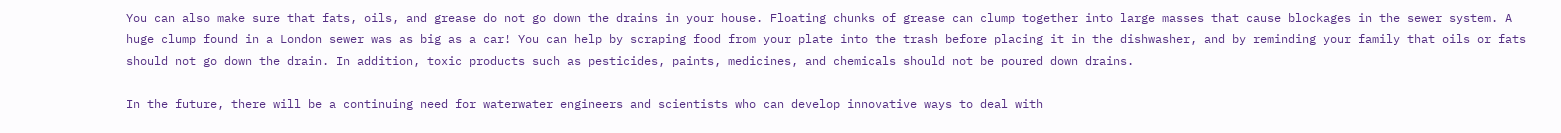You can also make sure that fats, oils, and grease do not go down the drains in your house. Floating chunks of grease can clump together into large masses that cause blockages in the sewer system. A huge clump found in a London sewer was as big as a car! You can help by scraping food from your plate into the trash before placing it in the dishwasher, and by reminding your family that oils or fats should not go down the drain. In addition, toxic products such as pesticides, paints, medicines, and chemicals should not be poured down drains.

In the future, there will be a continuing need for waterwater engineers and scientists who can develop innovative ways to deal with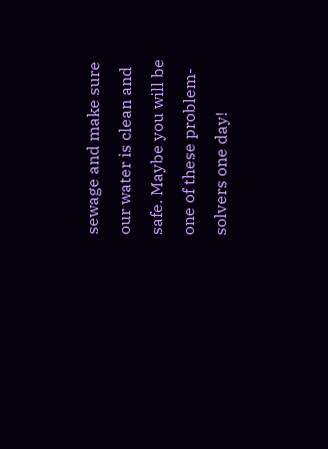sewage and make sure our water is clean and safe. Maybe you will be one of these problem-solvers one day!